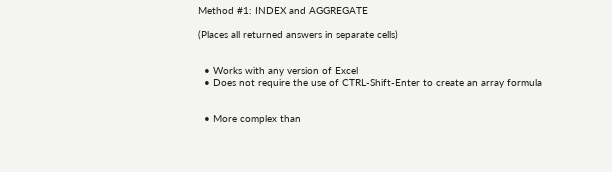Method #1: INDEX and AGGREGATE

(Places all returned answers in separate cells)


  • Works with any version of Excel
  • Does not require the use of CTRL-Shift-Enter to create an array formula


  • More complex than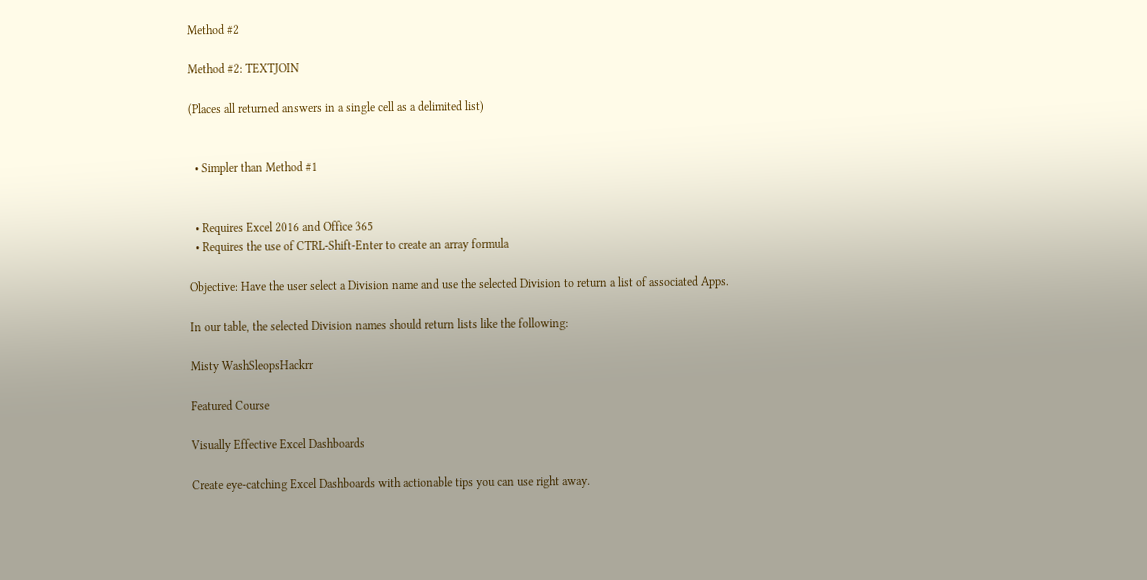Method #2

Method #2: TEXTJOIN

(Places all returned answers in a single cell as a delimited list)


  • Simpler than Method #1


  • Requires Excel 2016 and Office 365
  • Requires the use of CTRL-Shift-Enter to create an array formula

Objective: Have the user select a Division name and use the selected Division to return a list of associated Apps.

In our table, the selected Division names should return lists like the following:

Misty WashSleopsHackrr

Featured Course

Visually Effective Excel Dashboards

Create eye-catching Excel Dashboards with actionable tips you can use right away.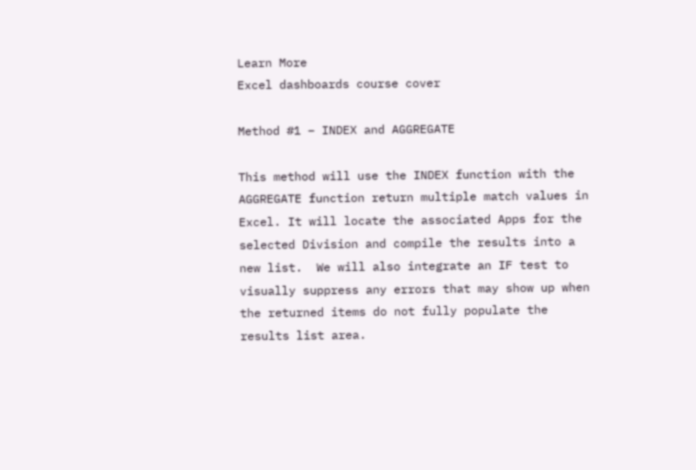Learn More
Excel dashboards course cover

Method #1 – INDEX and AGGREGATE

This method will use the INDEX function with the AGGREGATE function return multiple match values in Excel. It will locate the associated Apps for the selected Division and compile the results into a new list.  We will also integrate an IF test to visually suppress any errors that may show up when the returned items do not fully populate the results list area.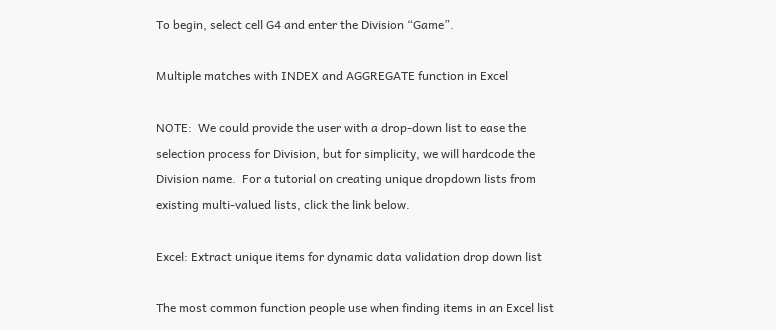To begin, select cell G4 and enter the Division “Game”.

Multiple matches with INDEX and AGGREGATE function in Excel

NOTE:  We could provide the user with a drop-down list to ease the selection process for Division, but for simplicity, we will hardcode the Division name.  For a tutorial on creating unique dropdown lists from existing multi-valued lists, click the link below.

Excel: Extract unique items for dynamic data validation drop down list

The most common function people use when finding items in an Excel list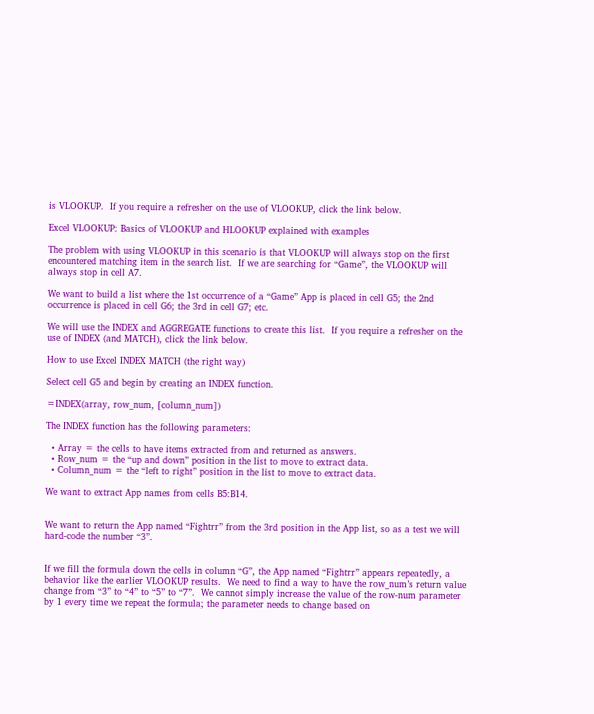is VLOOKUP.  If you require a refresher on the use of VLOOKUP, click the link below.

Excel VLOOKUP: Basics of VLOOKUP and HLOOKUP explained with examples

The problem with using VLOOKUP in this scenario is that VLOOKUP will always stop on the first encountered matching item in the search list.  If we are searching for “Game”, the VLOOKUP will always stop in cell A7.

We want to build a list where the 1st occurrence of a “Game” App is placed in cell G5; the 2nd occurrence is placed in cell G6; the 3rd in cell G7; etc.

We will use the INDEX and AGGREGATE functions to create this list.  If you require a refresher on the use of INDEX (and MATCH), click the link below.

How to use Excel INDEX MATCH (the right way)

Select cell G5 and begin by creating an INDEX function.

=INDEX(array, row_num, [column_num])

The INDEX function has the following parameters:

  • Array = the cells to have items extracted from and returned as answers.
  • Row_num = the “up and down” position in the list to move to extract data.
  • Column_num = the “left to right” position in the list to move to extract data.

We want to extract App names from cells B5:B14.


We want to return the App named “Fightrr” from the 3rd position in the App list, so as a test we will hard-code the number “3”.


If we fill the formula down the cells in column “G”, the App named “Fightrr” appears repeatedly, a behavior like the earlier VLOOKUP results.  We need to find a way to have the row_num’s return value change from “3” to “4” to “5” to “7”.  We cannot simply increase the value of the row-num parameter by 1 every time we repeat the formula; the parameter needs to change based on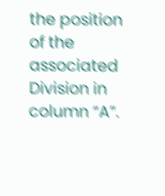the position of the associated Division in column “A”.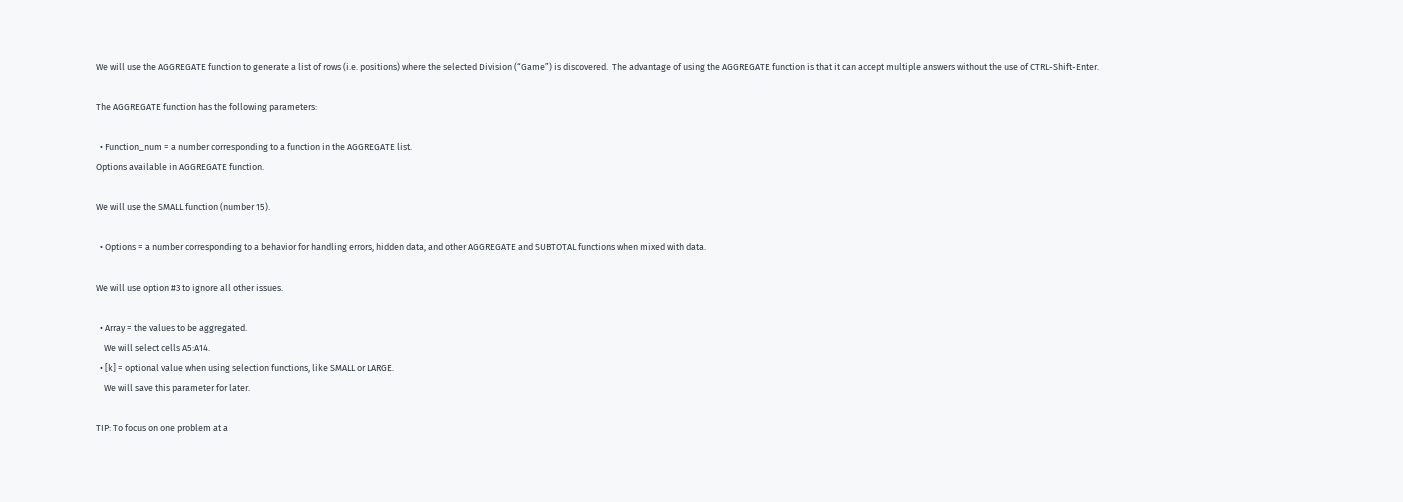We will use the AGGREGATE function to generate a list of rows (i.e. positions) where the selected Division (“Game”) is discovered.  The advantage of using the AGGREGATE function is that it can accept multiple answers without the use of CTRL-Shift-Enter.

The AGGREGATE function has the following parameters:

  • Function_num = a number corresponding to a function in the AGGREGATE list.
Options available in AGGREGATE function.

We will use the SMALL function (number 15).

  • Options = a number corresponding to a behavior for handling errors, hidden data, and other AGGREGATE and SUBTOTAL functions when mixed with data.

We will use option #3 to ignore all other issues.

  • Array = the values to be aggregated.
    We will select cells A5:A14.
  • [k] = optional value when using selection functions, like SMALL or LARGE.
    We will save this parameter for later.

TIP: To focus on one problem at a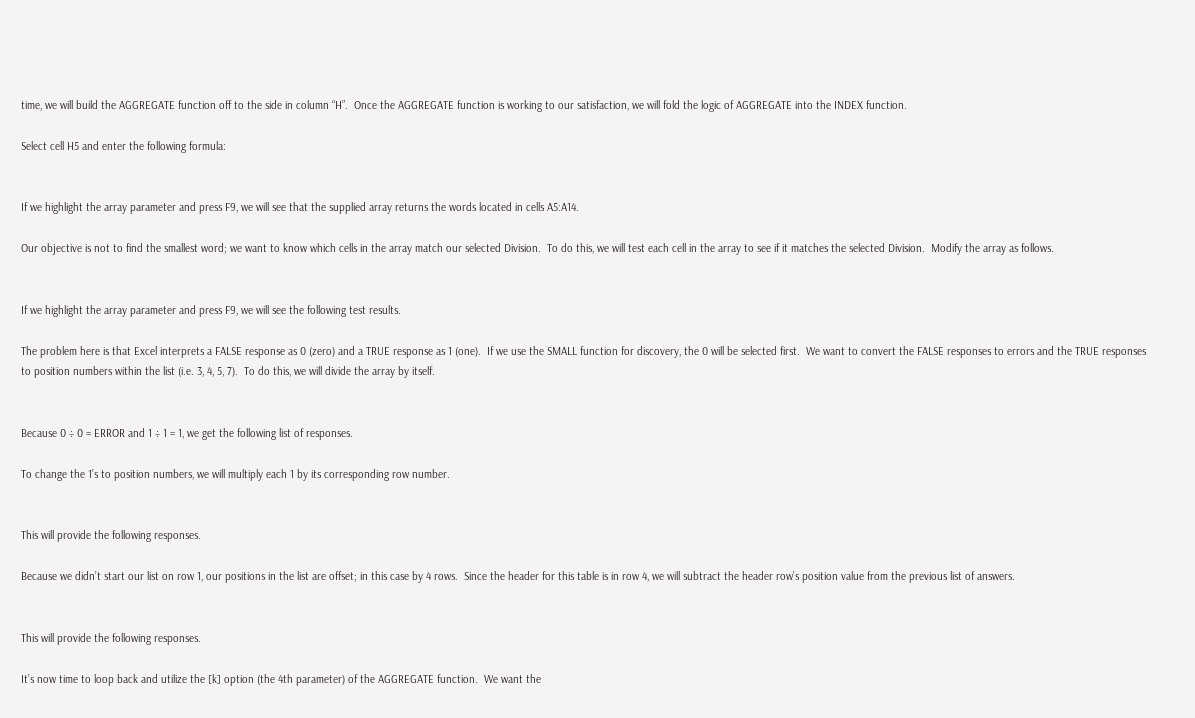time, we will build the AGGREGATE function off to the side in column “H”.  Once the AGGREGATE function is working to our satisfaction, we will fold the logic of AGGREGATE into the INDEX function.

Select cell H5 and enter the following formula:


If we highlight the array parameter and press F9, we will see that the supplied array returns the words located in cells A5:A14.

Our objective is not to find the smallest word; we want to know which cells in the array match our selected Division.  To do this, we will test each cell in the array to see if it matches the selected Division.  Modify the array as follows.


If we highlight the array parameter and press F9, we will see the following test results.

The problem here is that Excel interprets a FALSE response as 0 (zero) and a TRUE response as 1 (one).  If we use the SMALL function for discovery, the 0 will be selected first.  We want to convert the FALSE responses to errors and the TRUE responses to position numbers within the list (i.e. 3, 4, 5, 7).  To do this, we will divide the array by itself.


Because 0 ÷ 0 = ERROR and 1 ÷ 1 = 1, we get the following list of responses.

To change the 1’s to position numbers, we will multiply each 1 by its corresponding row number.


This will provide the following responses.

Because we didn’t start our list on row 1, our positions in the list are offset; in this case by 4 rows.  Since the header for this table is in row 4, we will subtract the header row’s position value from the previous list of answers.


This will provide the following responses.

It’s now time to loop back and utilize the [k] option (the 4th parameter) of the AGGREGATE function.  We want the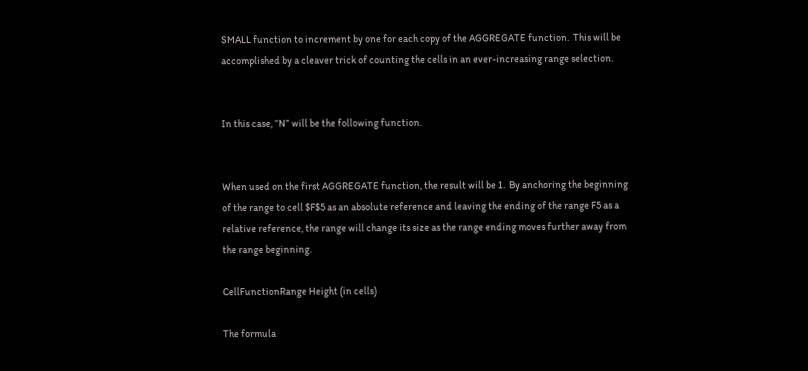SMALL function to increment by one for each copy of the AGGREGATE function.  This will be accomplished by a cleaver trick of counting the cells in an ever-increasing range selection.


In this case, “N” will be the following function.


When used on the first AGGREGATE function, the result will be 1.  By anchoring the beginning of the range to cell $F$5 as an absolute reference and leaving the ending of the range F5 as a relative reference, the range will change its size as the range ending moves further away from the range beginning.

CellFunctionRange Height (in cells)

The formula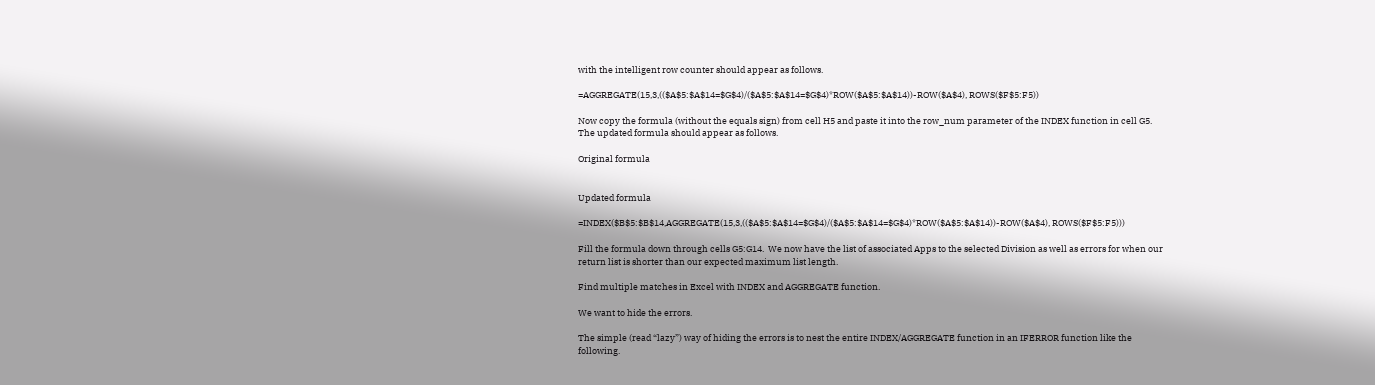with the intelligent row counter should appear as follows.

=AGGREGATE(15,3,(($A$5:$A$14=$G$4)/($A$5:$A$14=$G$4)*ROW($A$5:$A$14))-ROW($A$4), ROWS($F$5:F5))

Now copy the formula (without the equals sign) from cell H5 and paste it into the row_num parameter of the INDEX function in cell G5.  The updated formula should appear as follows.

Original formula


Updated formula

=INDEX($B$5:$B$14,AGGREGATE(15,3,(($A$5:$A$14=$G$4)/($A$5:$A$14=$G$4)*ROW($A$5:$A$14))-ROW($A$4), ROWS($F$5:F5)))

Fill the formula down through cells G5:G14.  We now have the list of associated Apps to the selected Division as well as errors for when our return list is shorter than our expected maximum list length.

Find multiple matches in Excel with INDEX and AGGREGATE function.

We want to hide the errors.

The simple (read “lazy”) way of hiding the errors is to nest the entire INDEX/AGGREGATE function in an IFERROR function like the following.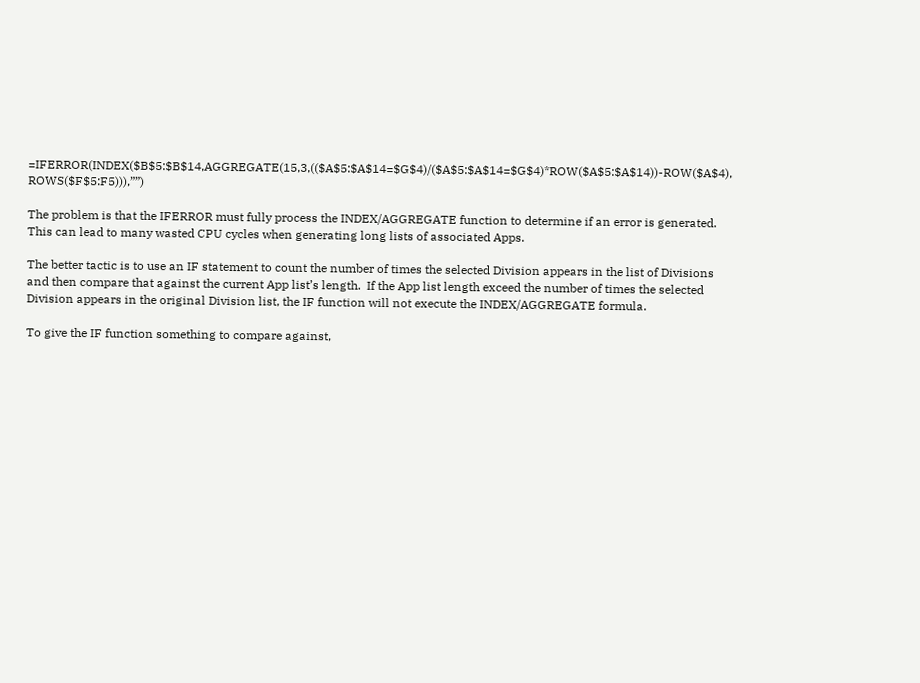=IFERROR(INDEX($B$5:$B$14,AGGREGATE(15,3,(($A$5:$A$14=$G$4)/($A$5:$A$14=$G$4)*ROW($A$5:$A$14))-ROW($A$4), ROWS($F$5:F5))),””)

The problem is that the IFERROR must fully process the INDEX/AGGREGATE function to determine if an error is generated.  This can lead to many wasted CPU cycles when generating long lists of associated Apps.

The better tactic is to use an IF statement to count the number of times the selected Division appears in the list of Divisions and then compare that against the current App list’s length.  If the App list length exceed the number of times the selected Division appears in the original Division list, the IF function will not execute the INDEX/AGGREGATE formula.

To give the IF function something to compare against,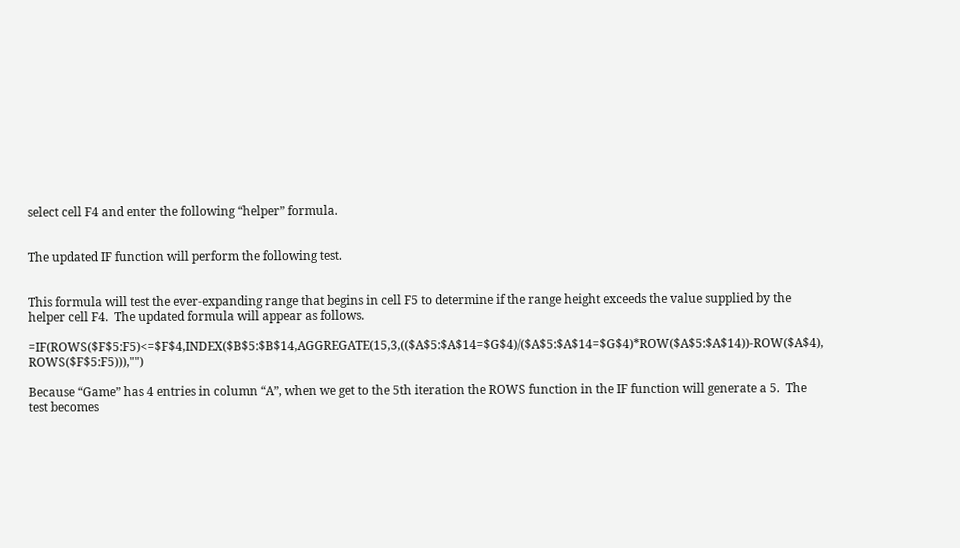select cell F4 and enter the following “helper” formula.


The updated IF function will perform the following test.


This formula will test the ever-expanding range that begins in cell F5 to determine if the range height exceeds the value supplied by the helper cell F4.  The updated formula will appear as follows.

=IF(ROWS($F$5:F5)<=$F$4,INDEX($B$5:$B$14,AGGREGATE(15,3,(($A$5:$A$14=$G$4)/($A$5:$A$14=$G$4)*ROW($A$5:$A$14))-ROW($A$4), ROWS($F$5:F5))),"")

Because “Game” has 4 entries in column “A”, when we get to the 5th iteration the ROWS function in the IF function will generate a 5.  The test becomes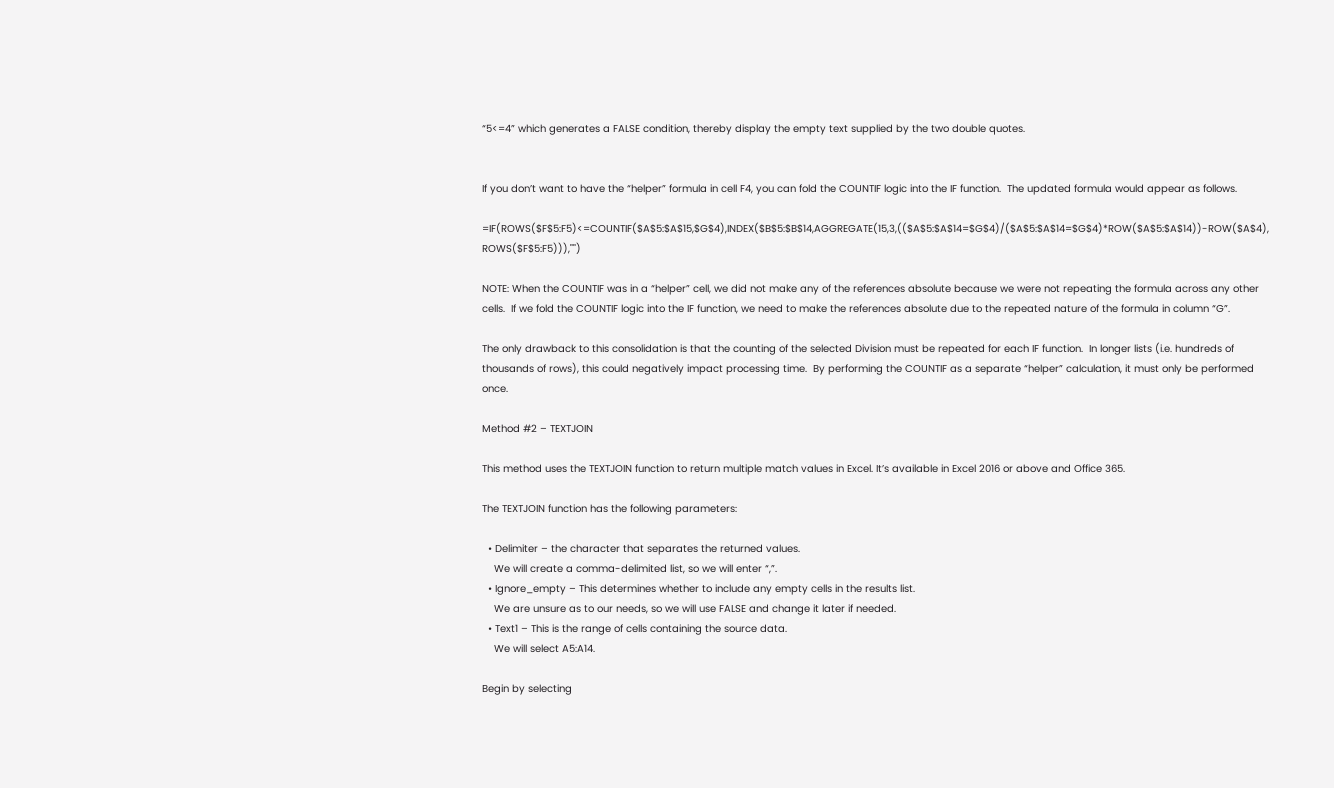“5<=4” which generates a FALSE condition, thereby display the empty text supplied by the two double quotes.


If you don’t want to have the “helper” formula in cell F4, you can fold the COUNTIF logic into the IF function.  The updated formula would appear as follows.

=IF(ROWS($F$5:F5)<=COUNTIF($A$5:$A$15,$G$4),INDEX($B$5:$B$14,AGGREGATE(15,3,(($A$5:$A$14=$G$4)/($A$5:$A$14=$G$4)*ROW($A$5:$A$14))-ROW($A$4), ROWS($F$5:F5))),"")

NOTE: When the COUNTIF was in a “helper” cell, we did not make any of the references absolute because we were not repeating the formula across any other cells.  If we fold the COUNTIF logic into the IF function, we need to make the references absolute due to the repeated nature of the formula in column “G”.

The only drawback to this consolidation is that the counting of the selected Division must be repeated for each IF function.  In longer lists (i.e. hundreds of thousands of rows), this could negatively impact processing time.  By performing the COUNTIF as a separate “helper” calculation, it must only be performed once.

Method #2 – TEXTJOIN

This method uses the TEXTJOIN function to return multiple match values in Excel. It’s available in Excel 2016 or above and Office 365.

The TEXTJOIN function has the following parameters:

  • Delimiter – the character that separates the returned values.
    We will create a comma-delimited list, so we will enter “,”.
  • Ignore_empty – This determines whether to include any empty cells in the results list.
    We are unsure as to our needs, so we will use FALSE and change it later if needed.
  • Text1 – This is the range of cells containing the source data.
    We will select A5:A14.

Begin by selecting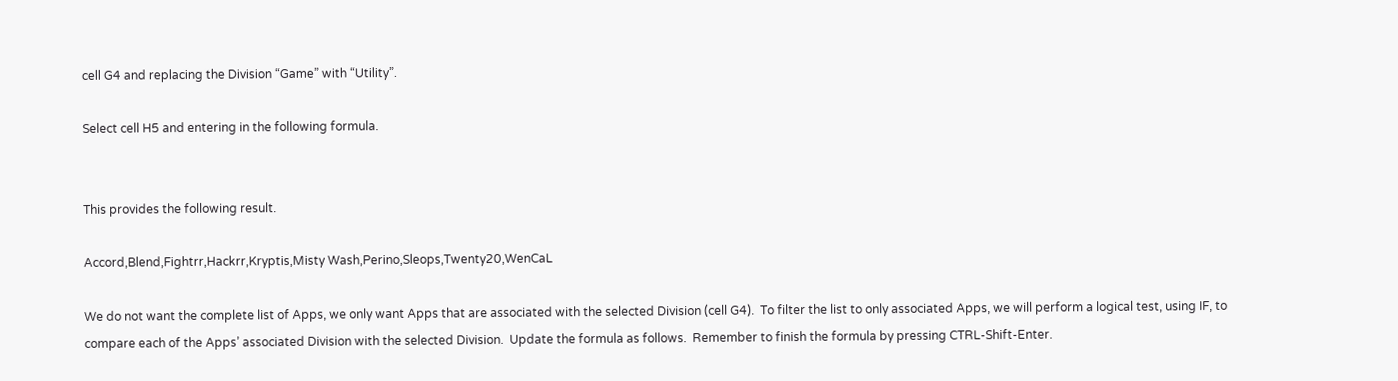cell G4 and replacing the Division “Game” with “Utility”.

Select cell H5 and entering in the following formula.


This provides the following result.

Accord,Blend,Fightrr,Hackrr,Kryptis,Misty Wash,Perino,Sleops,Twenty20,WenCaL

We do not want the complete list of Apps, we only want Apps that are associated with the selected Division (cell G4).  To filter the list to only associated Apps, we will perform a logical test, using IF, to compare each of the Apps’ associated Division with the selected Division.  Update the formula as follows.  Remember to finish the formula by pressing CTRL-Shift-Enter.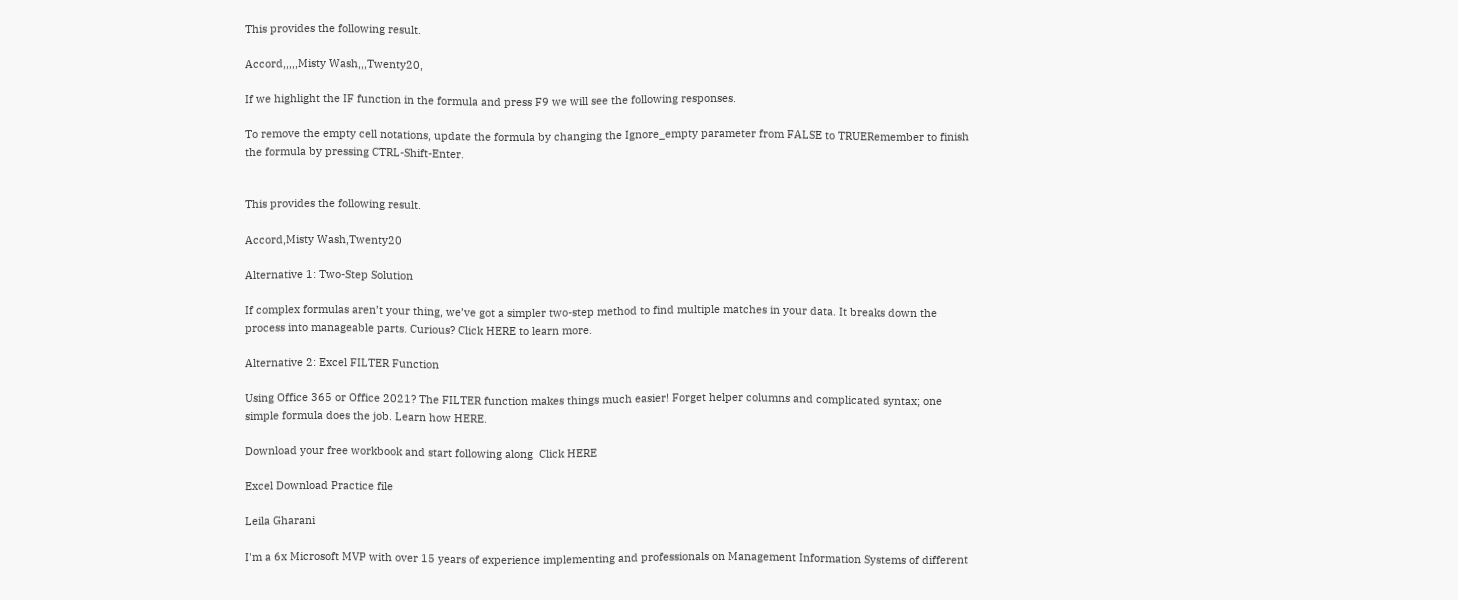This provides the following result.

Accord,,,,,Misty Wash,,,Twenty20,

If we highlight the IF function in the formula and press F9 we will see the following responses.

To remove the empty cell notations, update the formula by changing the Ignore_empty parameter from FALSE to TRUERemember to finish the formula by pressing CTRL-Shift-Enter.


This provides the following result.

Accord,Misty Wash,Twenty20

Alternative 1: Two-Step Solution

If complex formulas aren’t your thing, we’ve got a simpler two-step method to find multiple matches in your data. It breaks down the process into manageable parts. Curious? Click HERE to learn more.

Alternative 2: Excel FILTER Function

Using Office 365 or Office 2021? The FILTER function makes things much easier! Forget helper columns and complicated syntax; one simple formula does the job. Learn how HERE.

Download your free workbook and start following along  Click HERE

Excel Download Practice file

Leila Gharani

I'm a 6x Microsoft MVP with over 15 years of experience implementing and professionals on Management Information Systems of different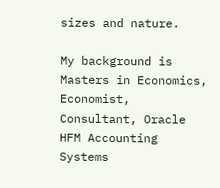sizes and nature.

My background is Masters in Economics, Economist, Consultant, Oracle HFM Accounting Systems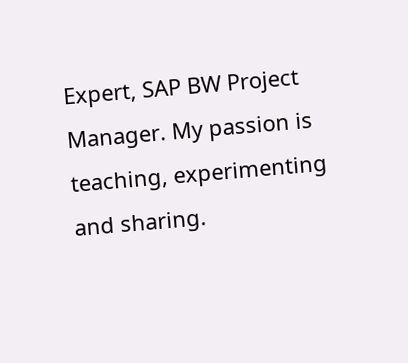Expert, SAP BW Project Manager. My passion is teaching, experimenting and sharing.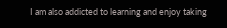I am also addicted to learning and enjoy taking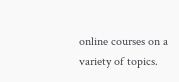online courses on a variety of topics.